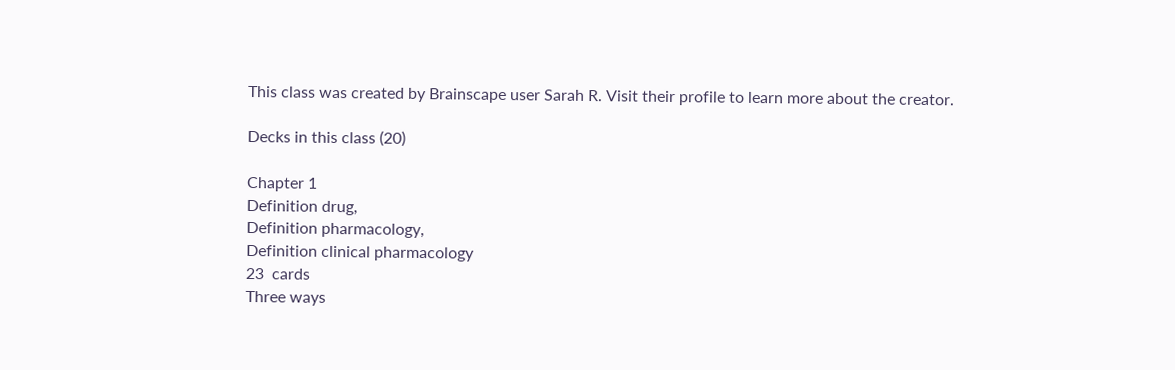This class was created by Brainscape user Sarah R. Visit their profile to learn more about the creator.

Decks in this class (20)

Chapter 1
Definition drug,
Definition pharmacology,
Definition clinical pharmacology
23  cards
Three ways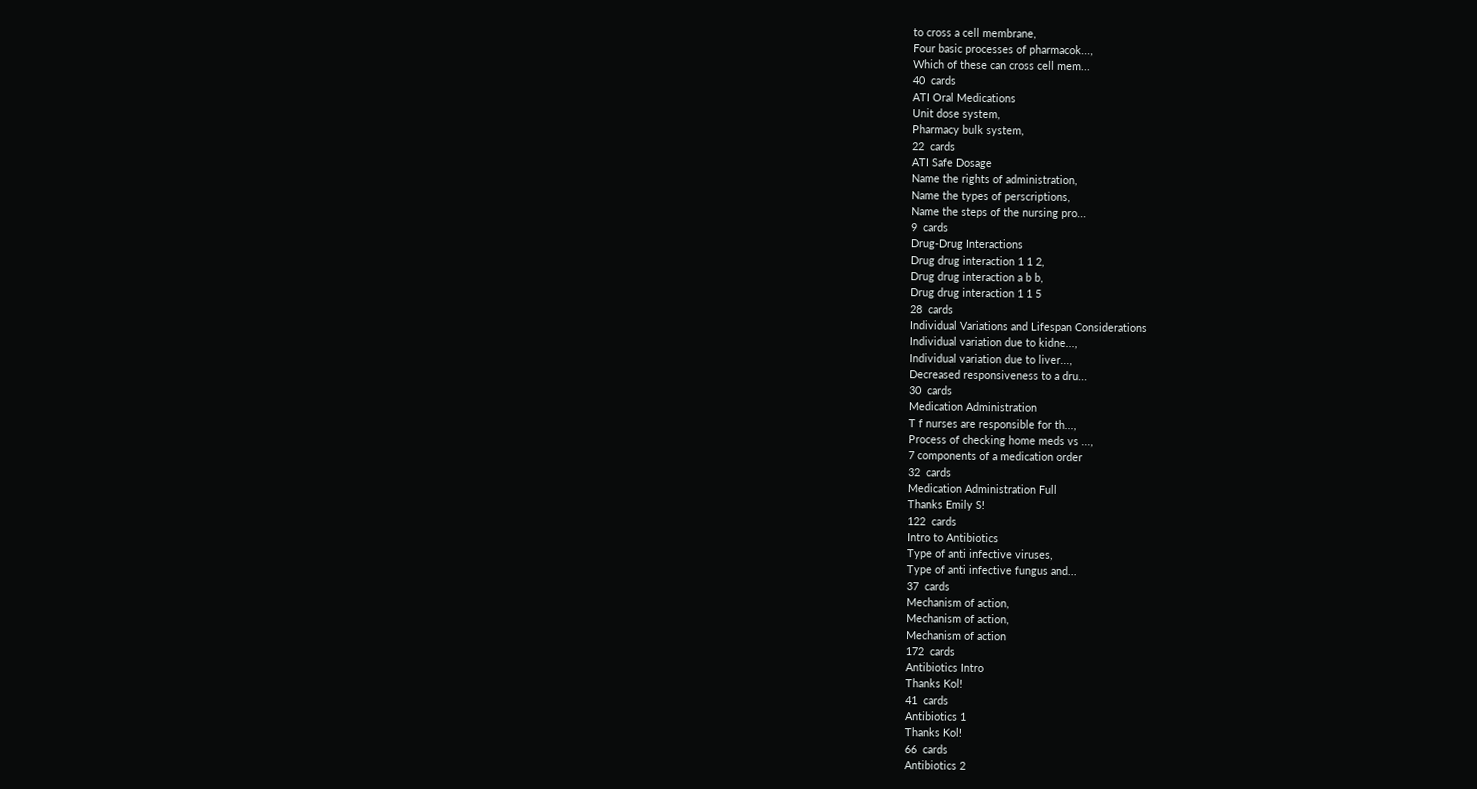to cross a cell membrane,
Four basic processes of pharmacok...,
Which of these can cross cell mem...
40  cards
ATI Oral Medications
Unit dose system,
Pharmacy bulk system,
22  cards
ATI Safe Dosage
Name the rights of administration,
Name the types of perscriptions,
Name the steps of the nursing pro...
9  cards
Drug-Drug Interactions
Drug drug interaction 1 1 2,
Drug drug interaction a b b,
Drug drug interaction 1 1 5
28  cards
Individual Variations and Lifespan Considerations
Individual variation due to kidne...,
Individual variation due to liver...,
Decreased responsiveness to a dru...
30  cards
Medication Administration
T f nurses are responsible for th...,
Process of checking home meds vs ...,
7 components of a medication order
32  cards
Medication Administration Full
Thanks Emily S!
122  cards
Intro to Antibiotics
Type of anti infective viruses,
Type of anti infective fungus and...
37  cards
Mechanism of action,
Mechanism of action,
Mechanism of action
172  cards
Antibiotics Intro
Thanks Kol!
41  cards
Antibiotics 1
Thanks Kol!
66  cards
Antibiotics 2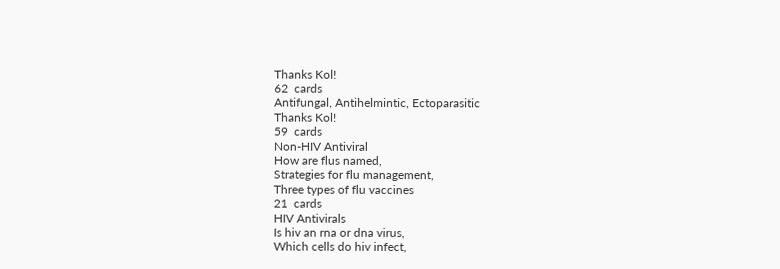Thanks Kol!
62  cards
Antifungal, Antihelmintic, Ectoparasitic
Thanks Kol!
59  cards
Non-HIV Antiviral
How are flus named,
Strategies for flu management,
Three types of flu vaccines
21  cards
HIV Antivirals
Is hiv an rna or dna virus,
Which cells do hiv infect,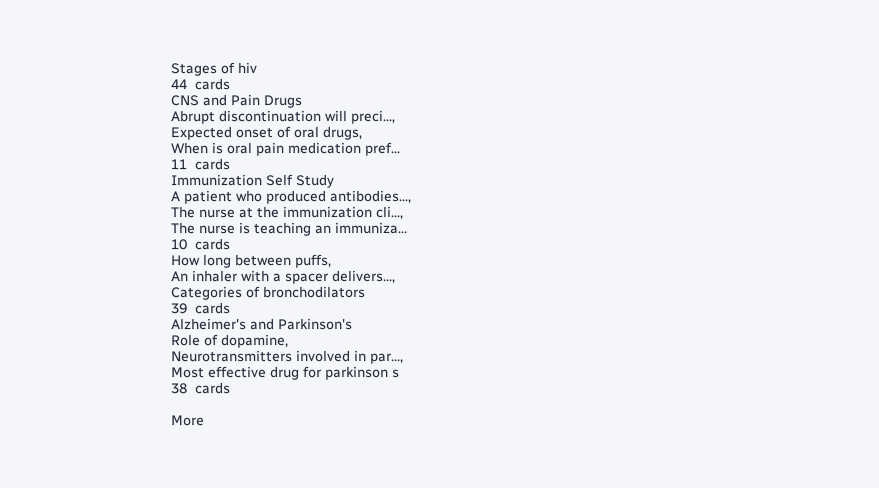Stages of hiv
44  cards
CNS and Pain Drugs
Abrupt discontinuation will preci...,
Expected onset of oral drugs,
When is oral pain medication pref...
11  cards
Immunization Self Study
A patient who produced antibodies...,
The nurse at the immunization cli...,
The nurse is teaching an immuniza...
10  cards
How long between puffs,
An inhaler with a spacer delivers...,
Categories of bronchodilators
39  cards
Alzheimer's and Parkinson's
Role of dopamine,
Neurotransmitters involved in par...,
Most effective drug for parkinson s
38  cards

More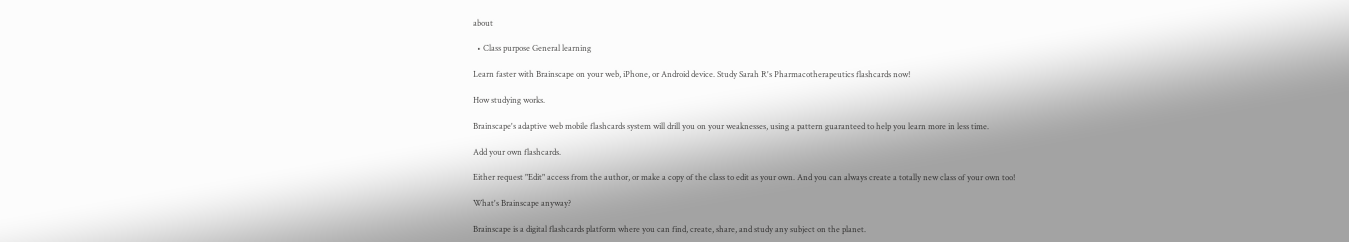about

  • Class purpose General learning

Learn faster with Brainscape on your web, iPhone, or Android device. Study Sarah R's Pharmacotherapeutics flashcards now!

How studying works.

Brainscape's adaptive web mobile flashcards system will drill you on your weaknesses, using a pattern guaranteed to help you learn more in less time.

Add your own flashcards.

Either request "Edit" access from the author, or make a copy of the class to edit as your own. And you can always create a totally new class of your own too!

What's Brainscape anyway?

Brainscape is a digital flashcards platform where you can find, create, share, and study any subject on the planet.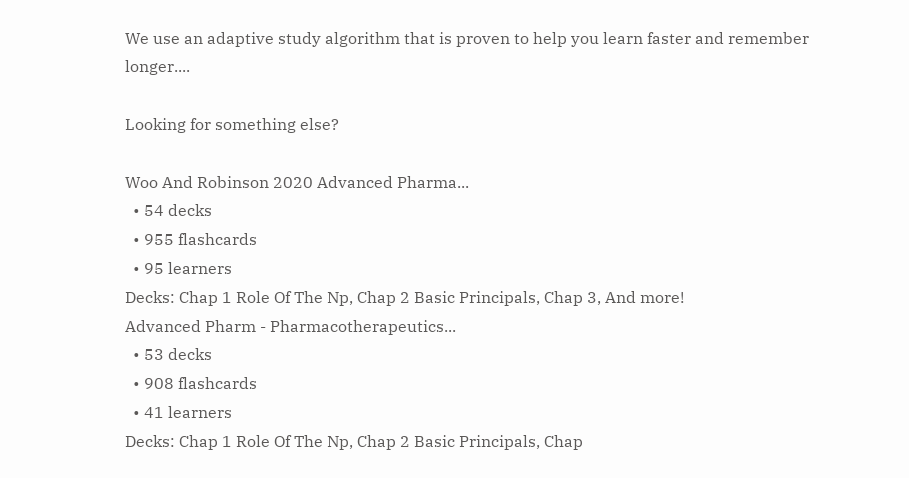We use an adaptive study algorithm that is proven to help you learn faster and remember longer....

Looking for something else?

Woo And Robinson 2020 Advanced Pharma...
  • 54 decks
  • 955 flashcards
  • 95 learners
Decks: Chap 1 Role Of The Np, Chap 2 Basic Principals, Chap 3, And more!
Advanced Pharm - Pharmacotherapeutics...
  • 53 decks
  • 908 flashcards
  • 41 learners
Decks: Chap 1 Role Of The Np, Chap 2 Basic Principals, Chap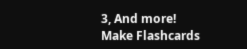3, And more!
Make Flashcards